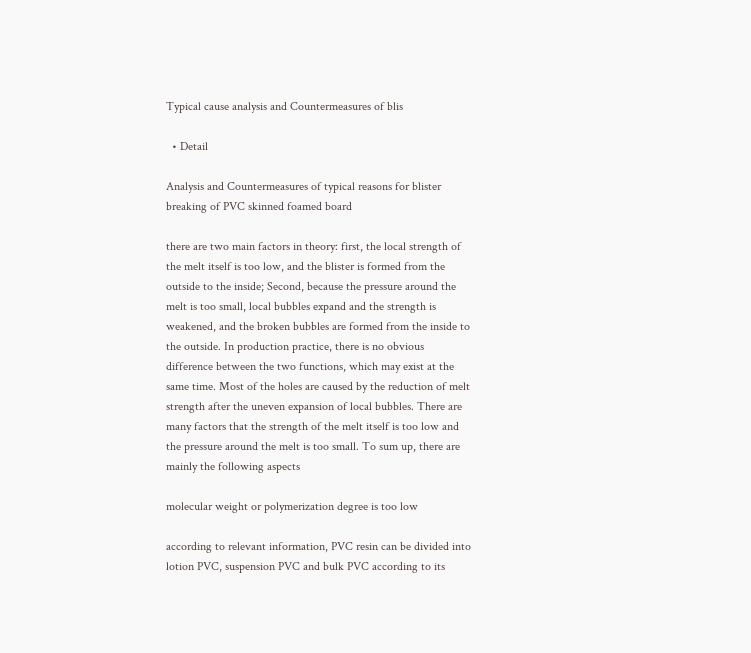Typical cause analysis and Countermeasures of blis

  • Detail

Analysis and Countermeasures of typical reasons for blister breaking of PVC skinned foamed board

there are two main factors in theory: first, the local strength of the melt itself is too low, and the blister is formed from the outside to the inside; Second, because the pressure around the melt is too small, local bubbles expand and the strength is weakened, and the broken bubbles are formed from the inside to the outside. In production practice, there is no obvious difference between the two functions, which may exist at the same time. Most of the holes are caused by the reduction of melt strength after the uneven expansion of local bubbles. There are many factors that the strength of the melt itself is too low and the pressure around the melt is too small. To sum up, there are mainly the following aspects

molecular weight or polymerization degree is too low

according to relevant information, PVC resin can be divided into lotion PVC, suspension PVC and bulk PVC according to its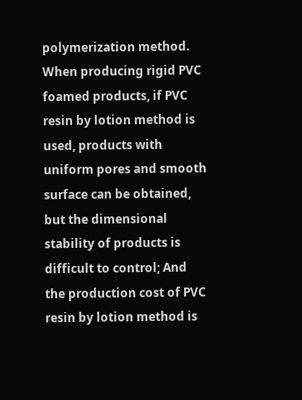polymerization method. When producing rigid PVC foamed products, if PVC resin by lotion method is used, products with uniform pores and smooth surface can be obtained, but the dimensional stability of products is difficult to control; And the production cost of PVC resin by lotion method is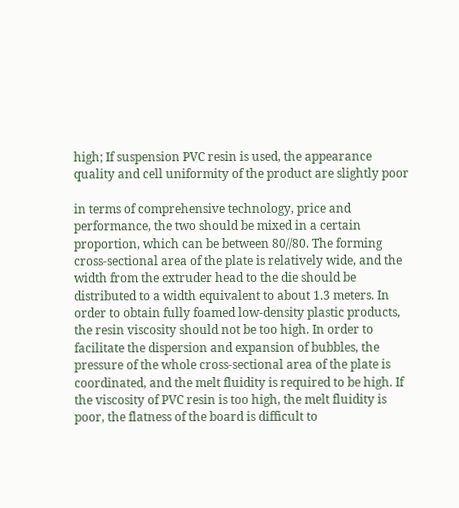high; If suspension PVC resin is used, the appearance quality and cell uniformity of the product are slightly poor

in terms of comprehensive technology, price and performance, the two should be mixed in a certain proportion, which can be between 80//80. The forming cross-sectional area of the plate is relatively wide, and the width from the extruder head to the die should be distributed to a width equivalent to about 1.3 meters. In order to obtain fully foamed low-density plastic products, the resin viscosity should not be too high. In order to facilitate the dispersion and expansion of bubbles, the pressure of the whole cross-sectional area of the plate is coordinated, and the melt fluidity is required to be high. If the viscosity of PVC resin is too high, the melt fluidity is poor, the flatness of the board is difficult to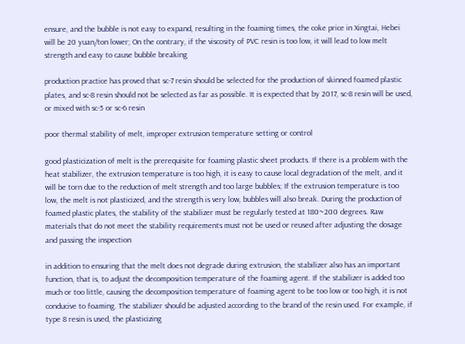ensure, and the bubble is not easy to expand, resulting in the foaming times, the coke price in Xingtai, Hebei will be 20 yuan/ton lower; On the contrary, if the viscosity of PVC resin is too low, it will lead to low melt strength and easy to cause bubble breaking

production practice has proved that sc-7 resin should be selected for the production of skinned foamed plastic plates, and sc-8 resin should not be selected as far as possible. It is expected that by 2017, sc-8 resin will be used, or mixed with sc-5 or sc-6 resin

poor thermal stability of melt, improper extrusion temperature setting or control

good plasticization of melt is the prerequisite for foaming plastic sheet products. If there is a problem with the heat stabilizer, the extrusion temperature is too high, it is easy to cause local degradation of the melt, and it will be torn due to the reduction of melt strength and too large bubbles; If the extrusion temperature is too low, the melt is not plasticized, and the strength is very low, bubbles will also break. During the production of foamed plastic plates, the stability of the stabilizer must be regularly tested at 180~200 degrees. Raw materials that do not meet the stability requirements must not be used or reused after adjusting the dosage and passing the inspection

in addition to ensuring that the melt does not degrade during extrusion, the stabilizer also has an important function, that is, to adjust the decomposition temperature of the foaming agent. If the stabilizer is added too much or too little, causing the decomposition temperature of foaming agent to be too low or too high, it is not conducive to foaming. The stabilizer should be adjusted according to the brand of the resin used. For example, if type 8 resin is used, the plasticizing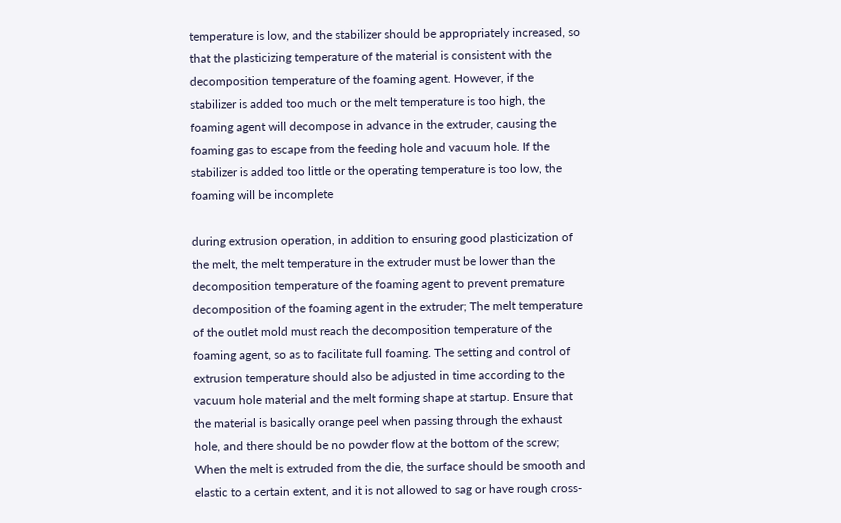temperature is low, and the stabilizer should be appropriately increased, so that the plasticizing temperature of the material is consistent with the decomposition temperature of the foaming agent. However, if the stabilizer is added too much or the melt temperature is too high, the foaming agent will decompose in advance in the extruder, causing the foaming gas to escape from the feeding hole and vacuum hole. If the stabilizer is added too little or the operating temperature is too low, the foaming will be incomplete

during extrusion operation, in addition to ensuring good plasticization of the melt, the melt temperature in the extruder must be lower than the decomposition temperature of the foaming agent to prevent premature decomposition of the foaming agent in the extruder; The melt temperature of the outlet mold must reach the decomposition temperature of the foaming agent, so as to facilitate full foaming. The setting and control of extrusion temperature should also be adjusted in time according to the vacuum hole material and the melt forming shape at startup. Ensure that the material is basically orange peel when passing through the exhaust hole, and there should be no powder flow at the bottom of the screw; When the melt is extruded from the die, the surface should be smooth and elastic to a certain extent, and it is not allowed to sag or have rough cross-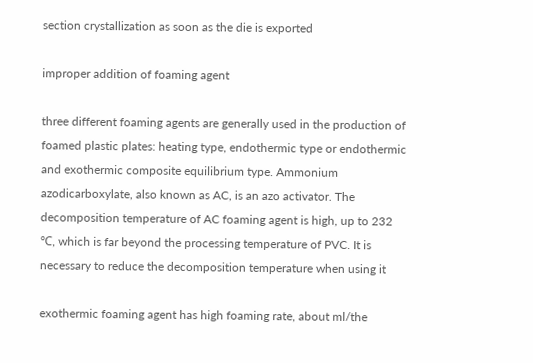section crystallization as soon as the die is exported

improper addition of foaming agent

three different foaming agents are generally used in the production of foamed plastic plates: heating type, endothermic type or endothermic and exothermic composite equilibrium type. Ammonium azodicarboxylate, also known as AC, is an azo activator. The decomposition temperature of AC foaming agent is high, up to 232 ℃, which is far beyond the processing temperature of PVC. It is necessary to reduce the decomposition temperature when using it

exothermic foaming agent has high foaming rate, about ml/the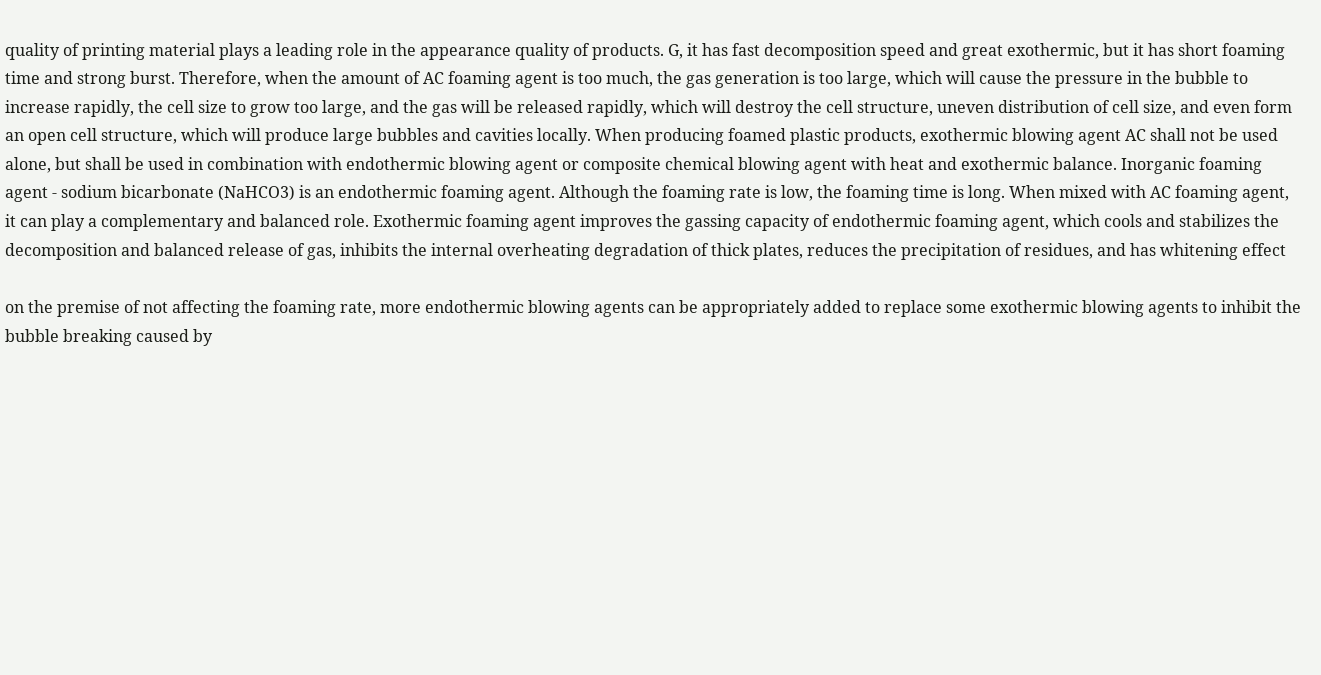quality of printing material plays a leading role in the appearance quality of products. G, it has fast decomposition speed and great exothermic, but it has short foaming time and strong burst. Therefore, when the amount of AC foaming agent is too much, the gas generation is too large, which will cause the pressure in the bubble to increase rapidly, the cell size to grow too large, and the gas will be released rapidly, which will destroy the cell structure, uneven distribution of cell size, and even form an open cell structure, which will produce large bubbles and cavities locally. When producing foamed plastic products, exothermic blowing agent AC shall not be used alone, but shall be used in combination with endothermic blowing agent or composite chemical blowing agent with heat and exothermic balance. Inorganic foaming agent - sodium bicarbonate (NaHCO3) is an endothermic foaming agent. Although the foaming rate is low, the foaming time is long. When mixed with AC foaming agent, it can play a complementary and balanced role. Exothermic foaming agent improves the gassing capacity of endothermic foaming agent, which cools and stabilizes the decomposition and balanced release of gas, inhibits the internal overheating degradation of thick plates, reduces the precipitation of residues, and has whitening effect

on the premise of not affecting the foaming rate, more endothermic blowing agents can be appropriately added to replace some exothermic blowing agents to inhibit the bubble breaking caused by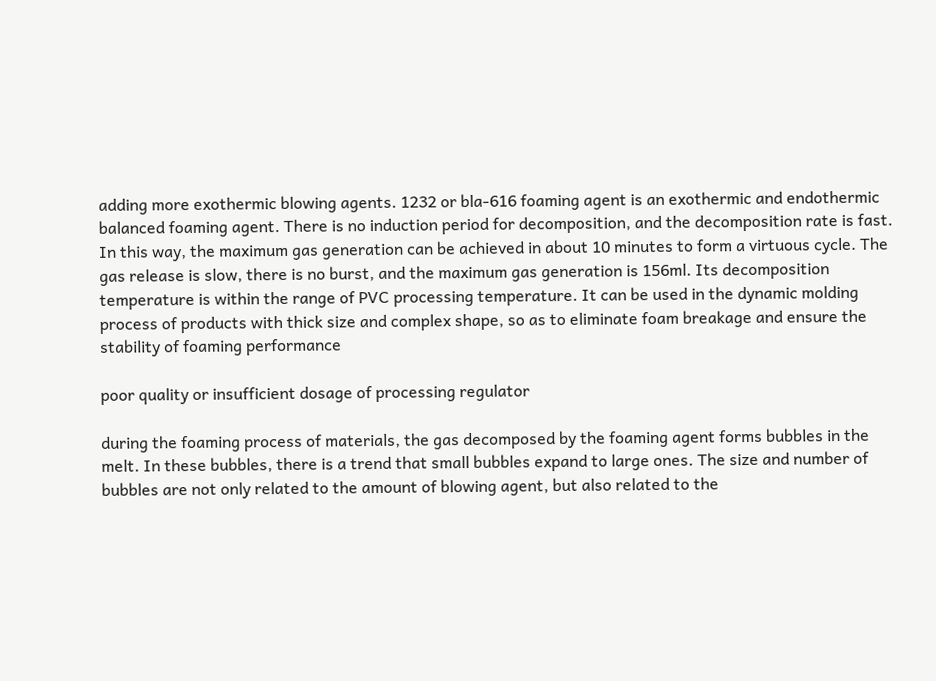adding more exothermic blowing agents. 1232 or bla-616 foaming agent is an exothermic and endothermic balanced foaming agent. There is no induction period for decomposition, and the decomposition rate is fast. In this way, the maximum gas generation can be achieved in about 10 minutes to form a virtuous cycle. The gas release is slow, there is no burst, and the maximum gas generation is 156ml. Its decomposition temperature is within the range of PVC processing temperature. It can be used in the dynamic molding process of products with thick size and complex shape, so as to eliminate foam breakage and ensure the stability of foaming performance

poor quality or insufficient dosage of processing regulator

during the foaming process of materials, the gas decomposed by the foaming agent forms bubbles in the melt. In these bubbles, there is a trend that small bubbles expand to large ones. The size and number of bubbles are not only related to the amount of blowing agent, but also related to the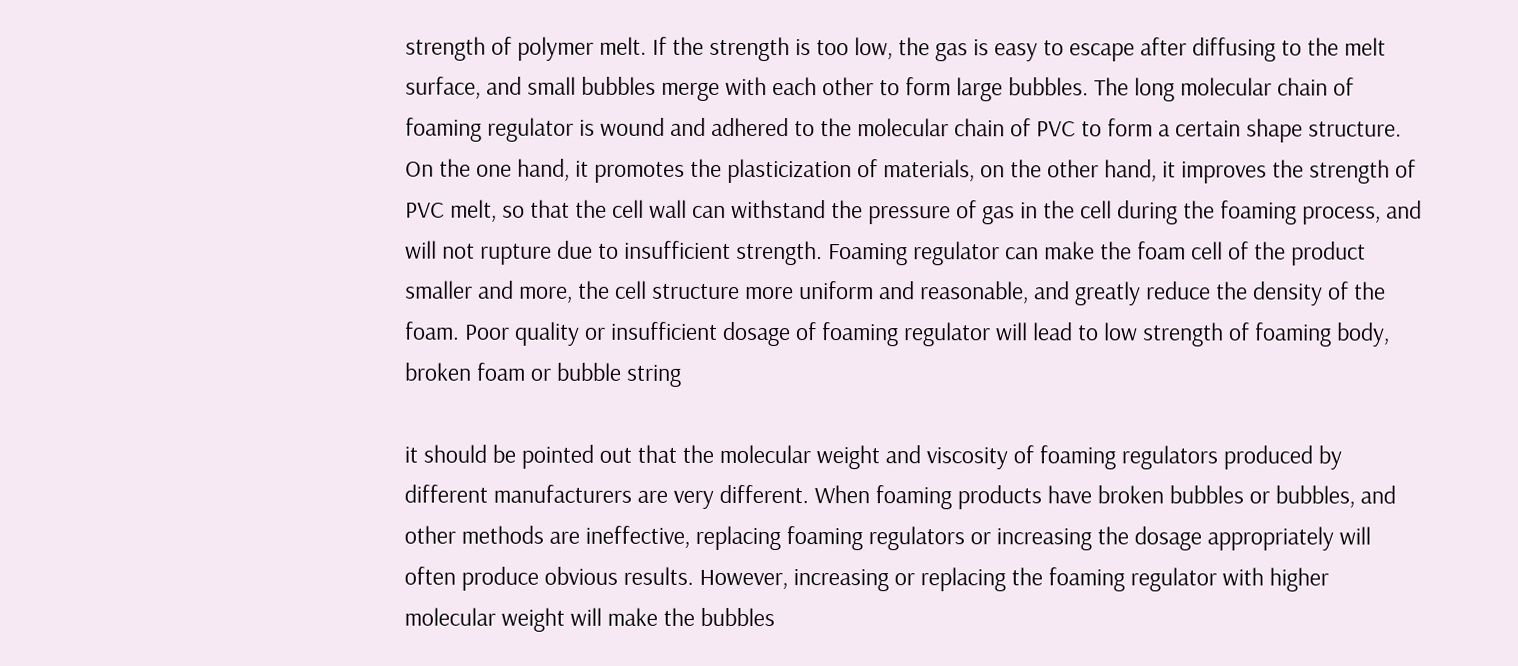strength of polymer melt. If the strength is too low, the gas is easy to escape after diffusing to the melt surface, and small bubbles merge with each other to form large bubbles. The long molecular chain of foaming regulator is wound and adhered to the molecular chain of PVC to form a certain shape structure. On the one hand, it promotes the plasticization of materials, on the other hand, it improves the strength of PVC melt, so that the cell wall can withstand the pressure of gas in the cell during the foaming process, and will not rupture due to insufficient strength. Foaming regulator can make the foam cell of the product smaller and more, the cell structure more uniform and reasonable, and greatly reduce the density of the foam. Poor quality or insufficient dosage of foaming regulator will lead to low strength of foaming body, broken foam or bubble string

it should be pointed out that the molecular weight and viscosity of foaming regulators produced by different manufacturers are very different. When foaming products have broken bubbles or bubbles, and other methods are ineffective, replacing foaming regulators or increasing the dosage appropriately will often produce obvious results. However, increasing or replacing the foaming regulator with higher molecular weight will make the bubbles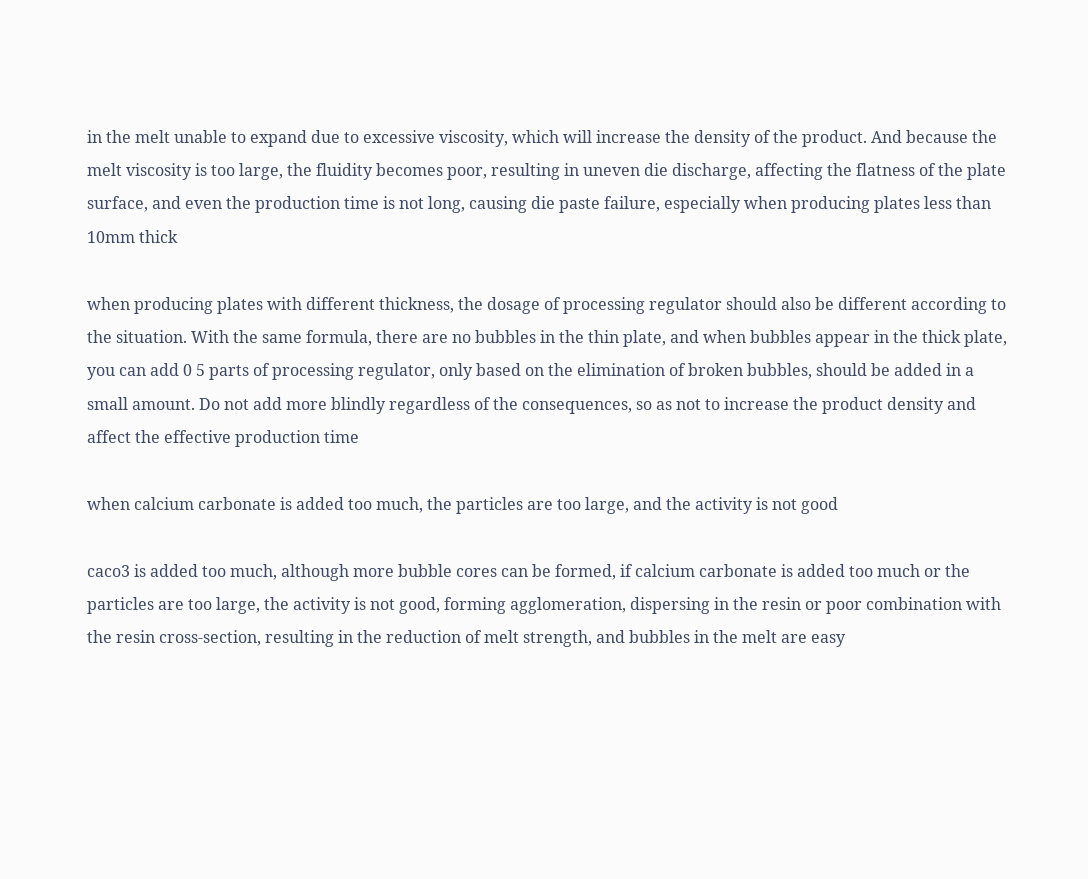in the melt unable to expand due to excessive viscosity, which will increase the density of the product. And because the melt viscosity is too large, the fluidity becomes poor, resulting in uneven die discharge, affecting the flatness of the plate surface, and even the production time is not long, causing die paste failure, especially when producing plates less than 10mm thick

when producing plates with different thickness, the dosage of processing regulator should also be different according to the situation. With the same formula, there are no bubbles in the thin plate, and when bubbles appear in the thick plate, you can add 0 5 parts of processing regulator, only based on the elimination of broken bubbles, should be added in a small amount. Do not add more blindly regardless of the consequences, so as not to increase the product density and affect the effective production time

when calcium carbonate is added too much, the particles are too large, and the activity is not good

caco3 is added too much, although more bubble cores can be formed, if calcium carbonate is added too much or the particles are too large, the activity is not good, forming agglomeration, dispersing in the resin or poor combination with the resin cross-section, resulting in the reduction of melt strength, and bubbles in the melt are easy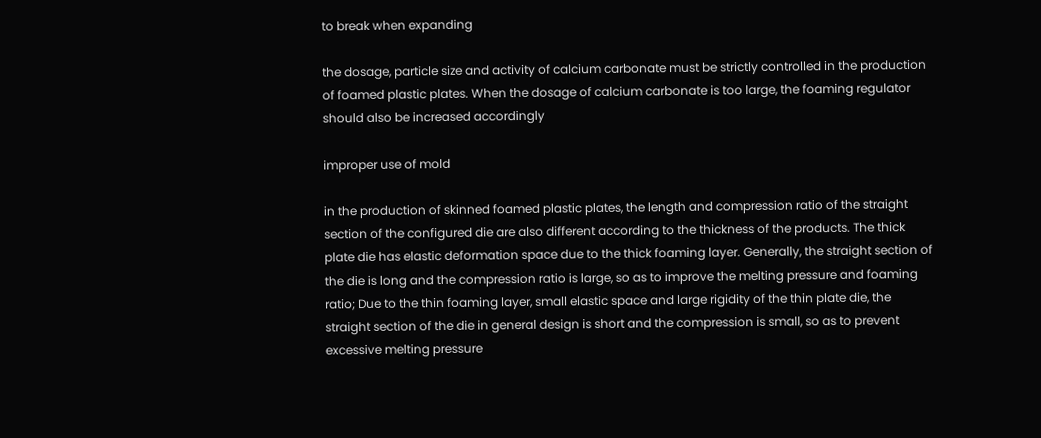to break when expanding

the dosage, particle size and activity of calcium carbonate must be strictly controlled in the production of foamed plastic plates. When the dosage of calcium carbonate is too large, the foaming regulator should also be increased accordingly

improper use of mold

in the production of skinned foamed plastic plates, the length and compression ratio of the straight section of the configured die are also different according to the thickness of the products. The thick plate die has elastic deformation space due to the thick foaming layer. Generally, the straight section of the die is long and the compression ratio is large, so as to improve the melting pressure and foaming ratio; Due to the thin foaming layer, small elastic space and large rigidity of the thin plate die, the straight section of the die in general design is short and the compression is small, so as to prevent excessive melting pressure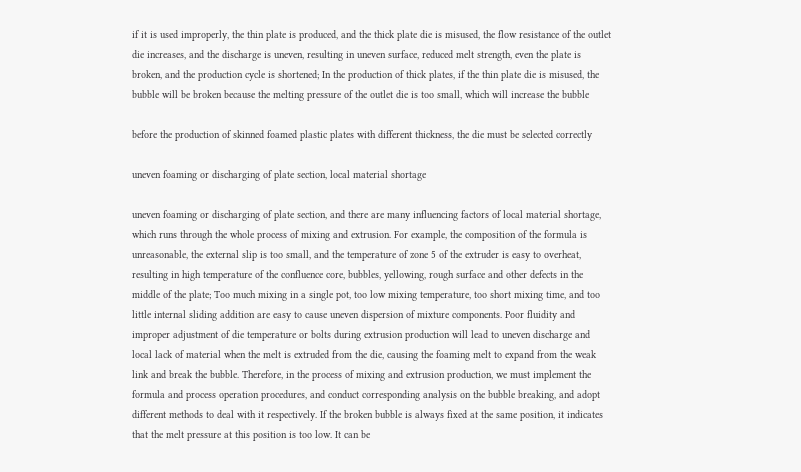if it is used improperly, the thin plate is produced, and the thick plate die is misused, the flow resistance of the outlet die increases, and the discharge is uneven, resulting in uneven surface, reduced melt strength, even the plate is broken, and the production cycle is shortened; In the production of thick plates, if the thin plate die is misused, the bubble will be broken because the melting pressure of the outlet die is too small, which will increase the bubble

before the production of skinned foamed plastic plates with different thickness, the die must be selected correctly

uneven foaming or discharging of plate section, local material shortage

uneven foaming or discharging of plate section, and there are many influencing factors of local material shortage, which runs through the whole process of mixing and extrusion. For example, the composition of the formula is unreasonable, the external slip is too small, and the temperature of zone 5 of the extruder is easy to overheat, resulting in high temperature of the confluence core, bubbles, yellowing, rough surface and other defects in the middle of the plate; Too much mixing in a single pot, too low mixing temperature, too short mixing time, and too little internal sliding addition are easy to cause uneven dispersion of mixture components. Poor fluidity and improper adjustment of die temperature or bolts during extrusion production will lead to uneven discharge and local lack of material when the melt is extruded from the die, causing the foaming melt to expand from the weak link and break the bubble. Therefore, in the process of mixing and extrusion production, we must implement the formula and process operation procedures, and conduct corresponding analysis on the bubble breaking, and adopt different methods to deal with it respectively. If the broken bubble is always fixed at the same position, it indicates that the melt pressure at this position is too low. It can be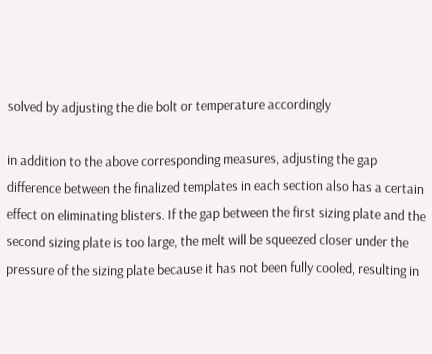solved by adjusting the die bolt or temperature accordingly

in addition to the above corresponding measures, adjusting the gap difference between the finalized templates in each section also has a certain effect on eliminating blisters. If the gap between the first sizing plate and the second sizing plate is too large, the melt will be squeezed closer under the pressure of the sizing plate because it has not been fully cooled, resulting in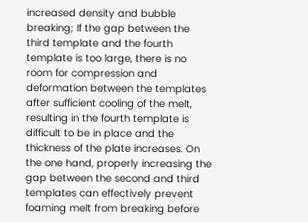increased density and bubble breaking; If the gap between the third template and the fourth template is too large, there is no room for compression and deformation between the templates after sufficient cooling of the melt, resulting in the fourth template is difficult to be in place and the thickness of the plate increases. On the one hand, properly increasing the gap between the second and third templates can effectively prevent foaming melt from breaking before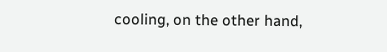cooling, on the other hand,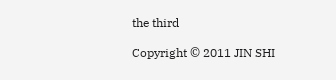the third

Copyright © 2011 JIN SHI